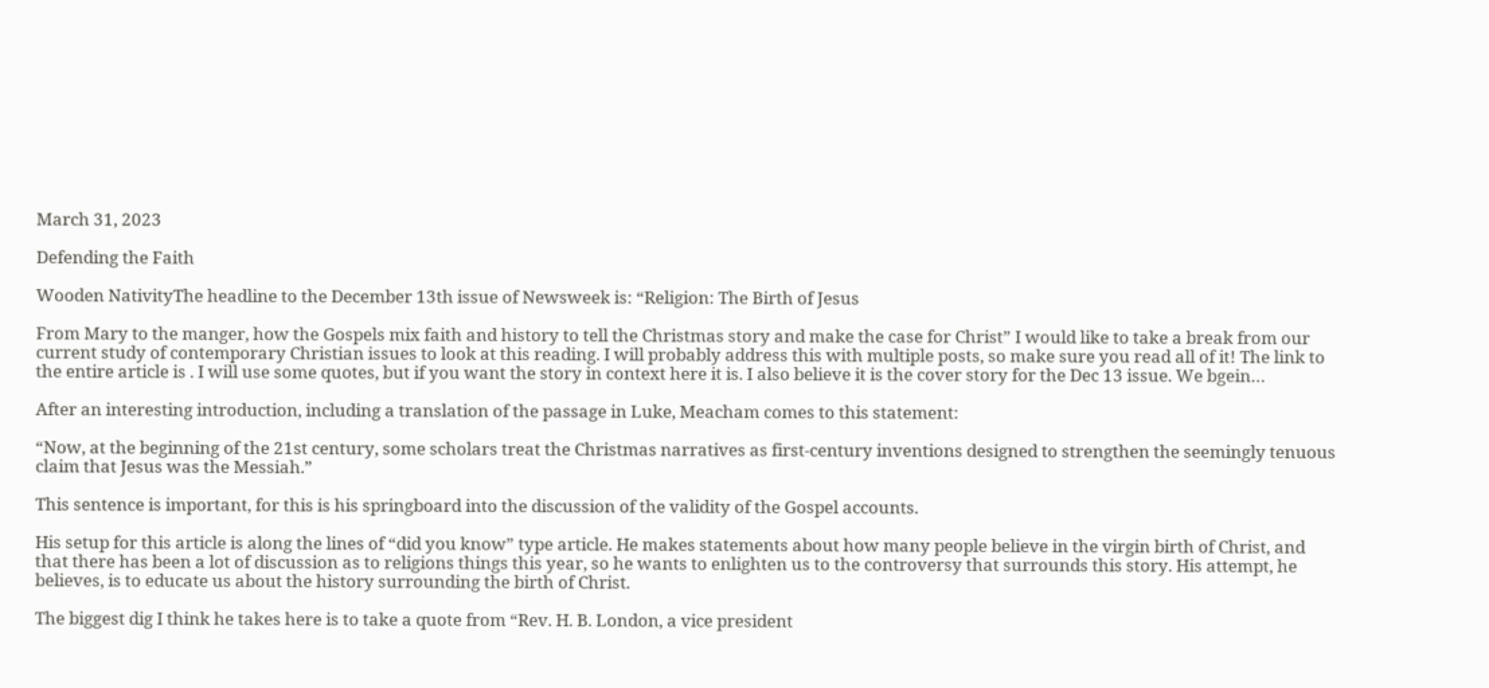March 31, 2023

Defending the Faith

Wooden NativityThe headline to the December 13th issue of Newsweek is: “Religion: The Birth of Jesus

From Mary to the manger, how the Gospels mix faith and history to tell the Christmas story and make the case for Christ” I would like to take a break from our current study of contemporary Christian issues to look at this reading. I will probably address this with multiple posts, so make sure you read all of it! The link to the entire article is . I will use some quotes, but if you want the story in context here it is. I also believe it is the cover story for the Dec 13 issue. We bgein…

After an interesting introduction, including a translation of the passage in Luke, Meacham comes to this statement:

“Now, at the beginning of the 21st century, some scholars treat the Christmas narratives as first-century inventions designed to strengthen the seemingly tenuous claim that Jesus was the Messiah.”

This sentence is important, for this is his springboard into the discussion of the validity of the Gospel accounts.

His setup for this article is along the lines of “did you know” type article. He makes statements about how many people believe in the virgin birth of Christ, and that there has been a lot of discussion as to religions things this year, so he wants to enlighten us to the controversy that surrounds this story. His attempt, he believes, is to educate us about the history surrounding the birth of Christ.

The biggest dig I think he takes here is to take a quote from “Rev. H. B. London, a vice president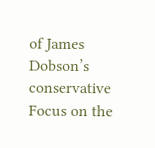of James Dobson’s conservative Focus on the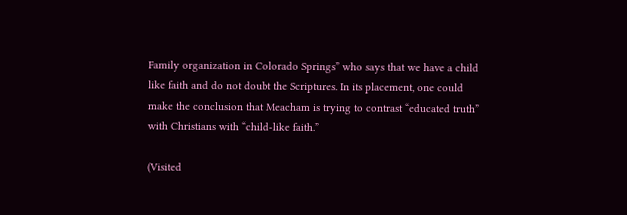Family organization in Colorado Springs” who says that we have a child like faith and do not doubt the Scriptures. In its placement, one could make the conclusion that Meacham is trying to contrast “educated truth” with Christians with “child-like faith.”

(Visited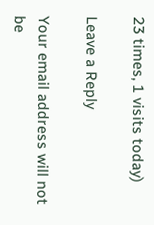23 times, 1 visits today)

Leave a Reply

Your email address will not be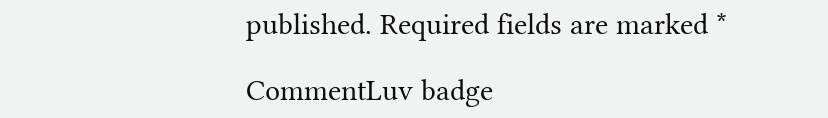published. Required fields are marked *

CommentLuv badge